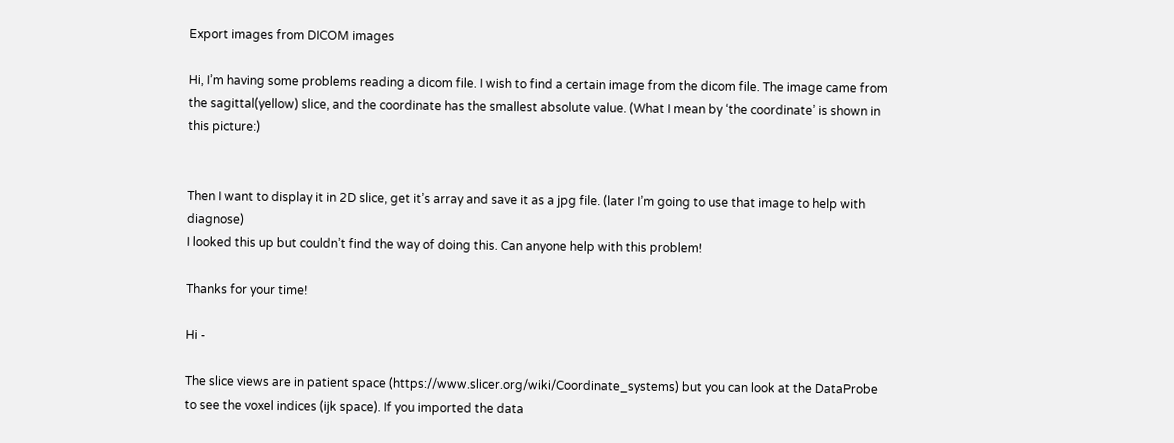Export images from DICOM images

Hi, I’m having some problems reading a dicom file. I wish to find a certain image from the dicom file. The image came from the sagittal(yellow) slice, and the coordinate has the smallest absolute value. (What I mean by ‘the coordinate’ is shown in this picture:)


Then I want to display it in 2D slice, get it’s array and save it as a jpg file. (later I’m going to use that image to help with diagnose)
I looked this up but couldn’t find the way of doing this. Can anyone help with this problem!

Thanks for your time!

Hi -

The slice views are in patient space (https://www.slicer.org/wiki/Coordinate_systems) but you can look at the DataProbe to see the voxel indices (ijk space). If you imported the data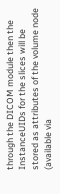through the DICOM module then the InstanceUIDs for the slices will be stored as attributes of the volume node (available via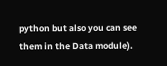python but also you can see them in the Data module).